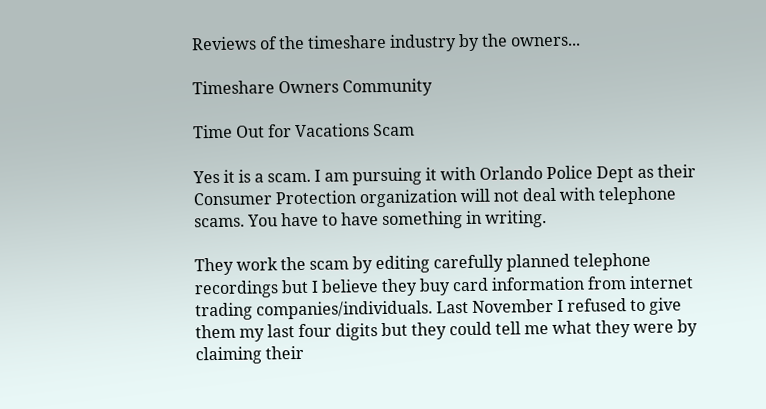Reviews of the timeshare industry by the owners...

Timeshare Owners Community

Time Out for Vacations Scam

Yes it is a scam. I am pursuing it with Orlando Police Dept as their Consumer Protection organization will not deal with telephone scams. You have to have something in writing.

They work the scam by editing carefully planned telephone recordings but I believe they buy card information from internet trading companies/individuals. Last November I refused to give them my last four digits but they could tell me what they were by claiming their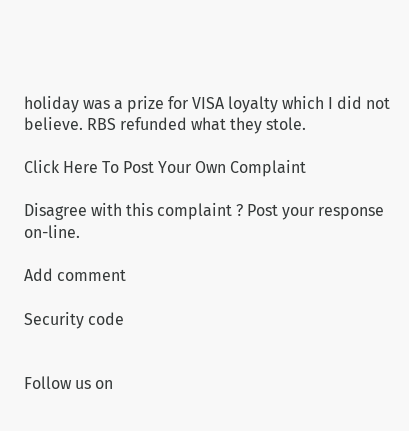holiday was a prize for VISA loyalty which I did not believe. RBS refunded what they stole.

Click Here To Post Your Own Complaint

Disagree with this complaint ? Post your response on-line.

Add comment

Security code


Follow us on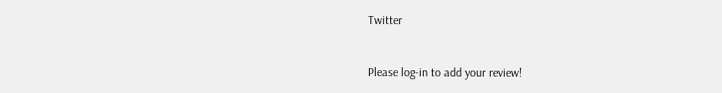Twitter


Please log-in to add your review!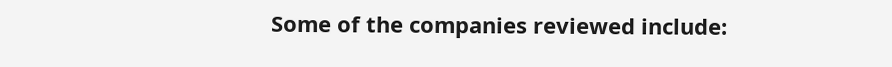Some of the companies reviewed include: